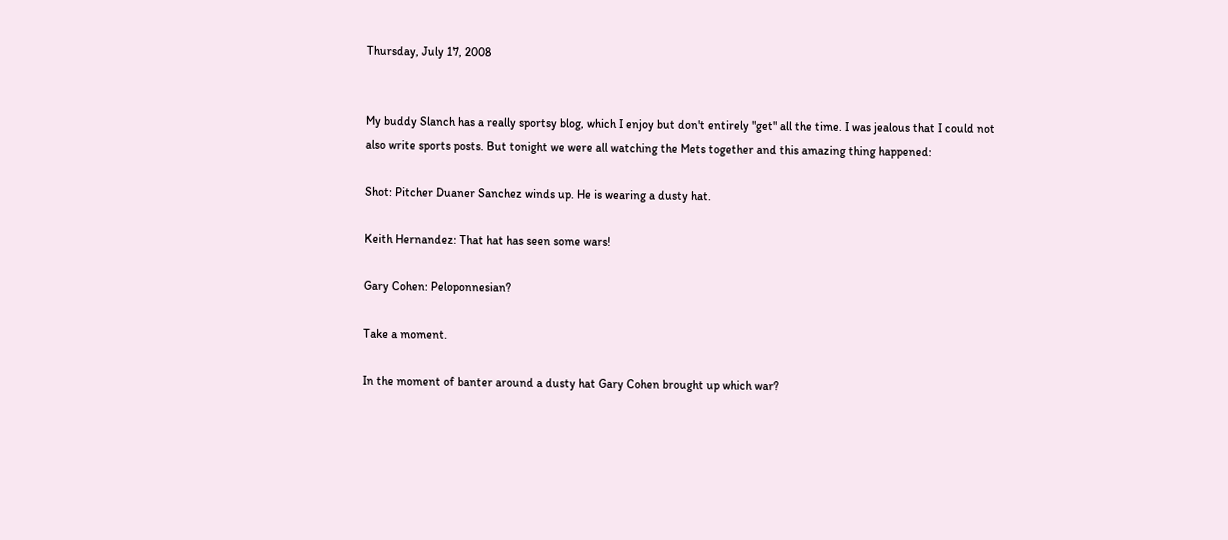Thursday, July 17, 2008


My buddy Slanch has a really sportsy blog, which I enjoy but don't entirely "get" all the time. I was jealous that I could not also write sports posts. But tonight we were all watching the Mets together and this amazing thing happened:

Shot: Pitcher Duaner Sanchez winds up. He is wearing a dusty hat.

Keith Hernandez: That hat has seen some wars!

Gary Cohen: Peloponnesian?

Take a moment.

In the moment of banter around a dusty hat Gary Cohen brought up which war?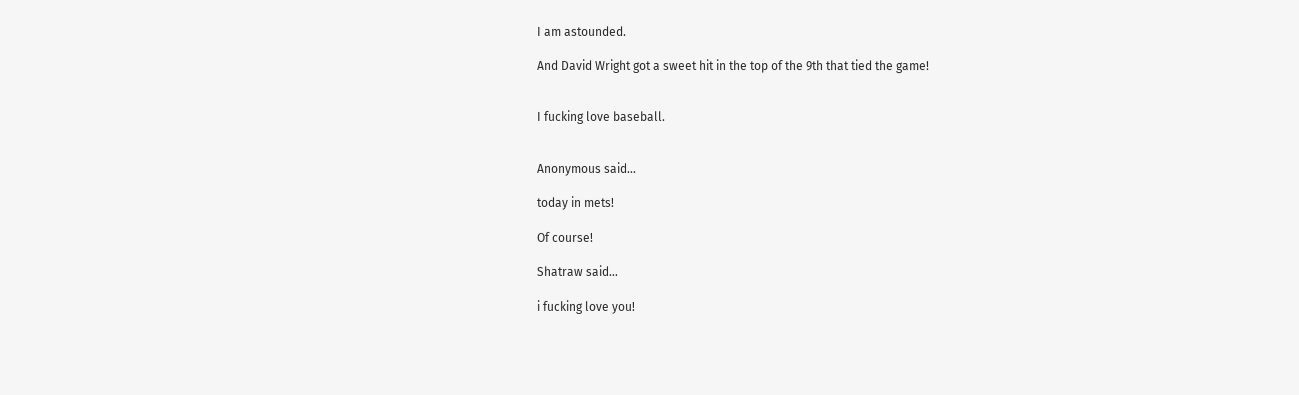I am astounded.

And David Wright got a sweet hit in the top of the 9th that tied the game!


I fucking love baseball.


Anonymous said...

today in mets!

Of course!

Shatraw said...

i fucking love you!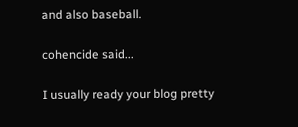and also baseball.

cohencide said...

I usually ready your blog pretty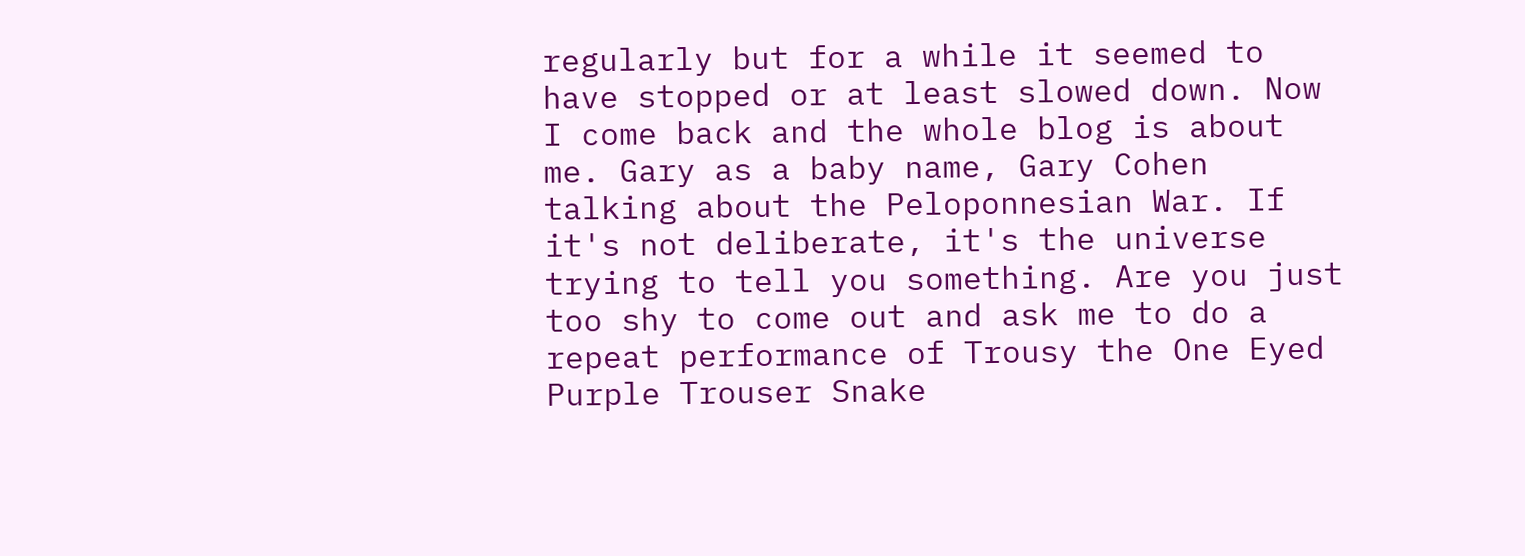regularly but for a while it seemed to have stopped or at least slowed down. Now I come back and the whole blog is about me. Gary as a baby name, Gary Cohen talking about the Peloponnesian War. If it's not deliberate, it's the universe trying to tell you something. Are you just too shy to come out and ask me to do a repeat performance of Trousy the One Eyed Purple Trouser Snake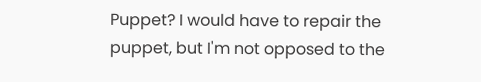Puppet? I would have to repair the puppet, but I'm not opposed to the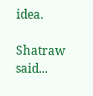idea.

Shatraw said...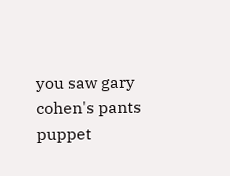you saw gary cohen's pants puppet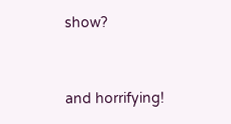show?


and horrifying!